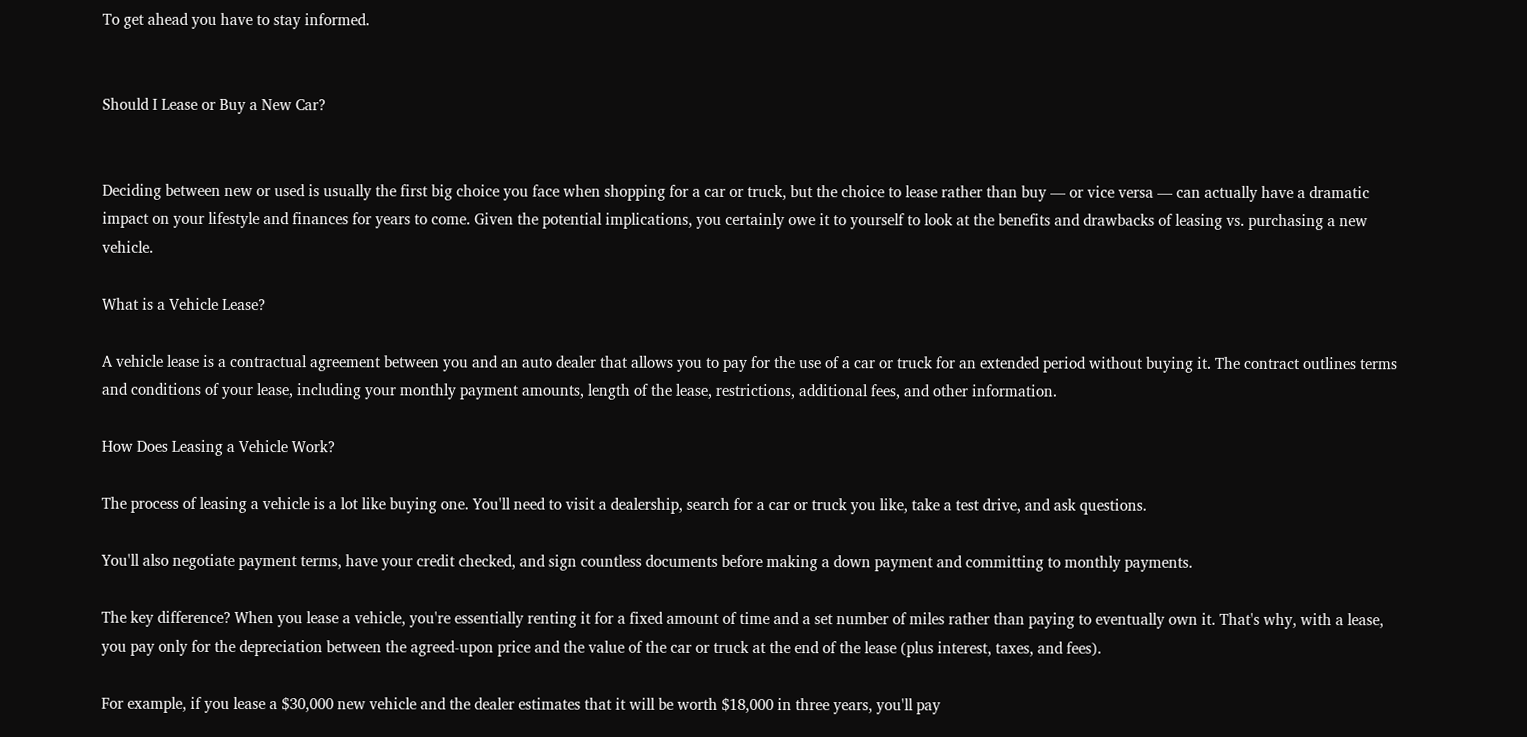To get ahead you have to stay informed.


Should I Lease or Buy a New Car?


Deciding between new or used is usually the first big choice you face when shopping for a car or truck, but the choice to lease rather than buy — or vice versa — can actually have a dramatic impact on your lifestyle and finances for years to come. Given the potential implications, you certainly owe it to yourself to look at the benefits and drawbacks of leasing vs. purchasing a new vehicle.

What is a Vehicle Lease?

A vehicle lease is a contractual agreement between you and an auto dealer that allows you to pay for the use of a car or truck for an extended period without buying it. The contract outlines terms and conditions of your lease, including your monthly payment amounts, length of the lease, restrictions, additional fees, and other information.

How Does Leasing a Vehicle Work?

The process of leasing a vehicle is a lot like buying one. You'll need to visit a dealership, search for a car or truck you like, take a test drive, and ask questions.

You'll also negotiate payment terms, have your credit checked, and sign countless documents before making a down payment and committing to monthly payments.

The key difference? When you lease a vehicle, you're essentially renting it for a fixed amount of time and a set number of miles rather than paying to eventually own it. That's why, with a lease, you pay only for the depreciation between the agreed-upon price and the value of the car or truck at the end of the lease (plus interest, taxes, and fees).

For example, if you lease a $30,000 new vehicle and the dealer estimates that it will be worth $18,000 in three years, you'll pay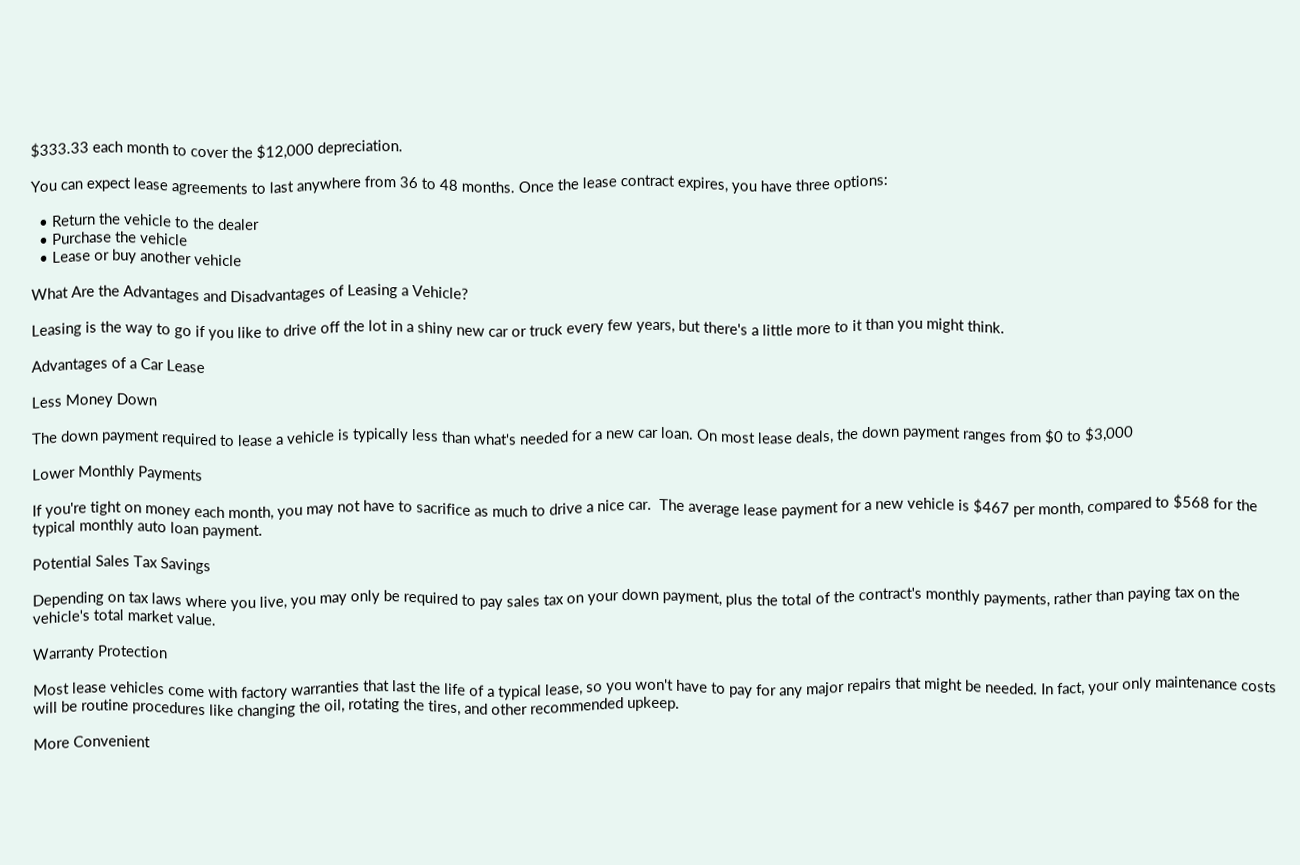$333.33 each month to cover the $12,000 depreciation.

You can expect lease agreements to last anywhere from 36 to 48 months. Once the lease contract expires, you have three options:

  • Return the vehicle to the dealer
  • Purchase the vehicle
  • Lease or buy another vehicle

What Are the Advantages and Disadvantages of Leasing a Vehicle?

Leasing is the way to go if you like to drive off the lot in a shiny new car or truck every few years, but there's a little more to it than you might think.

Advantages of a Car Lease

Less Money Down

The down payment required to lease a vehicle is typically less than what's needed for a new car loan. On most lease deals, the down payment ranges from $0 to $3,000

Lower Monthly Payments

If you're tight on money each month, you may not have to sacrifice as much to drive a nice car.  The average lease payment for a new vehicle is $467 per month, compared to $568 for the typical monthly auto loan payment.

Potential Sales Tax Savings

Depending on tax laws where you live, you may only be required to pay sales tax on your down payment, plus the total of the contract's monthly payments, rather than paying tax on the vehicle's total market value.

Warranty Protection

Most lease vehicles come with factory warranties that last the life of a typical lease, so you won't have to pay for any major repairs that might be needed. In fact, your only maintenance costs will be routine procedures like changing the oil, rotating the tires, and other recommended upkeep.

More Convenient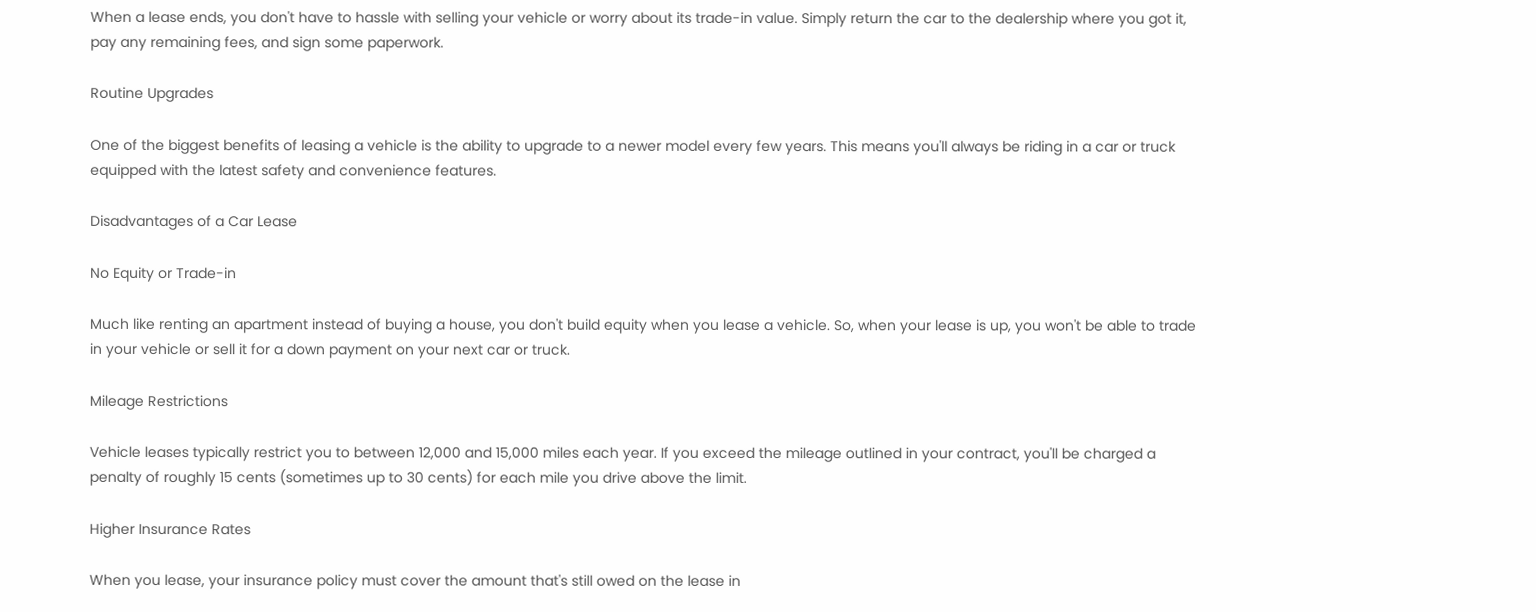When a lease ends, you don't have to hassle with selling your vehicle or worry about its trade-in value. Simply return the car to the dealership where you got it, pay any remaining fees, and sign some paperwork.

Routine Upgrades

One of the biggest benefits of leasing a vehicle is the ability to upgrade to a newer model every few years. This means you'll always be riding in a car or truck equipped with the latest safety and convenience features.

Disadvantages of a Car Lease

No Equity or Trade-in

Much like renting an apartment instead of buying a house, you don't build equity when you lease a vehicle. So, when your lease is up, you won't be able to trade in your vehicle or sell it for a down payment on your next car or truck.

Mileage Restrictions

Vehicle leases typically restrict you to between 12,000 and 15,000 miles each year. If you exceed the mileage outlined in your contract, you'll be charged a penalty of roughly 15 cents (sometimes up to 30 cents) for each mile you drive above the limit.

Higher Insurance Rates

When you lease, your insurance policy must cover the amount that's still owed on the lease in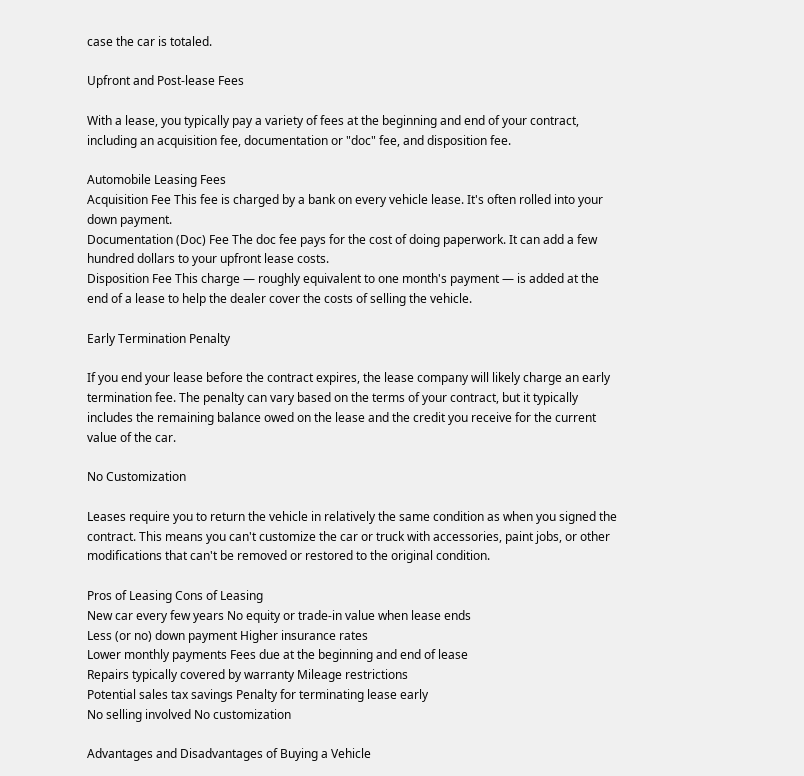case the car is totaled.

Upfront and Post-lease Fees

With a lease, you typically pay a variety of fees at the beginning and end of your contract, including an acquisition fee, documentation or "doc" fee, and disposition fee.

Automobile Leasing Fees
Acquisition Fee This fee is charged by a bank on every vehicle lease. It's often rolled into your down payment.
Documentation (Doc) Fee The doc fee pays for the cost of doing paperwork. It can add a few hundred dollars to your upfront lease costs.
Disposition Fee This charge — roughly equivalent to one month's payment — is added at the end of a lease to help the dealer cover the costs of selling the vehicle.

Early Termination Penalty

If you end your lease before the contract expires, the lease company will likely charge an early termination fee. The penalty can vary based on the terms of your contract, but it typically includes the remaining balance owed on the lease and the credit you receive for the current value of the car.

No Customization

Leases require you to return the vehicle in relatively the same condition as when you signed the contract. This means you can't customize the car or truck with accessories, paint jobs, or other modifications that can't be removed or restored to the original condition.

Pros of Leasing Cons of Leasing
New car every few years No equity or trade-in value when lease ends
Less (or no) down payment Higher insurance rates
Lower monthly payments Fees due at the beginning and end of lease
Repairs typically covered by warranty Mileage restrictions
Potential sales tax savings Penalty for terminating lease early
No selling involved No customization

Advantages and Disadvantages of Buying a Vehicle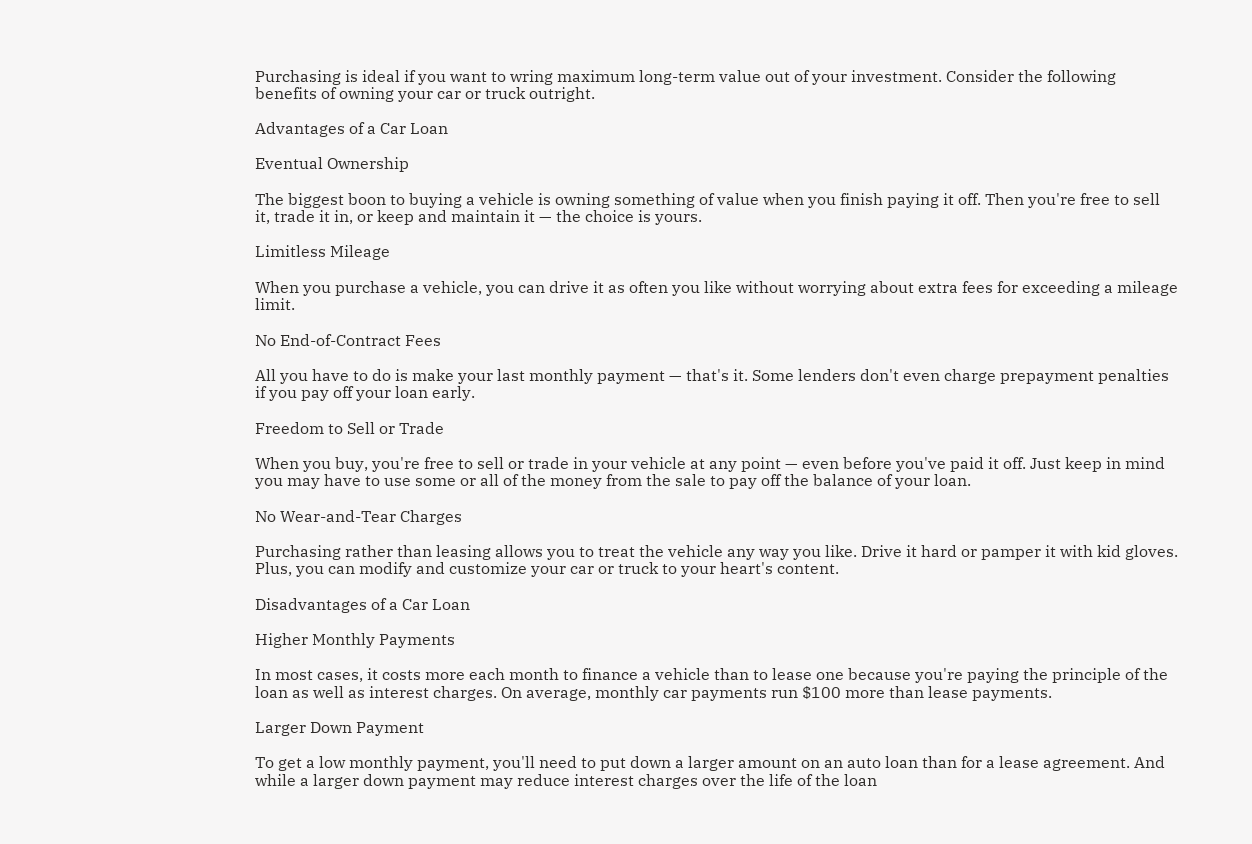Purchasing is ideal if you want to wring maximum long-term value out of your investment. Consider the following benefits of owning your car or truck outright.

Advantages of a Car Loan

Eventual Ownership

The biggest boon to buying a vehicle is owning something of value when you finish paying it off. Then you're free to sell it, trade it in, or keep and maintain it — the choice is yours.

Limitless Mileage

When you purchase a vehicle, you can drive it as often you like without worrying about extra fees for exceeding a mileage limit.

No End-of-Contract Fees

All you have to do is make your last monthly payment — that's it. Some lenders don't even charge prepayment penalties if you pay off your loan early.

Freedom to Sell or Trade

When you buy, you're free to sell or trade in your vehicle at any point — even before you've paid it off. Just keep in mind you may have to use some or all of the money from the sale to pay off the balance of your loan.

No Wear-and-Tear Charges

Purchasing rather than leasing allows you to treat the vehicle any way you like. Drive it hard or pamper it with kid gloves. Plus, you can modify and customize your car or truck to your heart's content.

Disadvantages of a Car Loan

Higher Monthly Payments

In most cases, it costs more each month to finance a vehicle than to lease one because you're paying the principle of the loan as well as interest charges. On average, monthly car payments run $100 more than lease payments.

Larger Down Payment

To get a low monthly payment, you'll need to put down a larger amount on an auto loan than for a lease agreement. And while a larger down payment may reduce interest charges over the life of the loan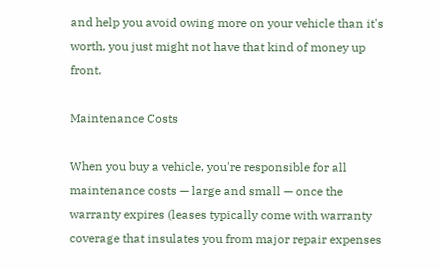and help you avoid owing more on your vehicle than it's worth, you just might not have that kind of money up front.

Maintenance Costs

When you buy a vehicle, you're responsible for all maintenance costs — large and small — once the warranty expires (leases typically come with warranty coverage that insulates you from major repair expenses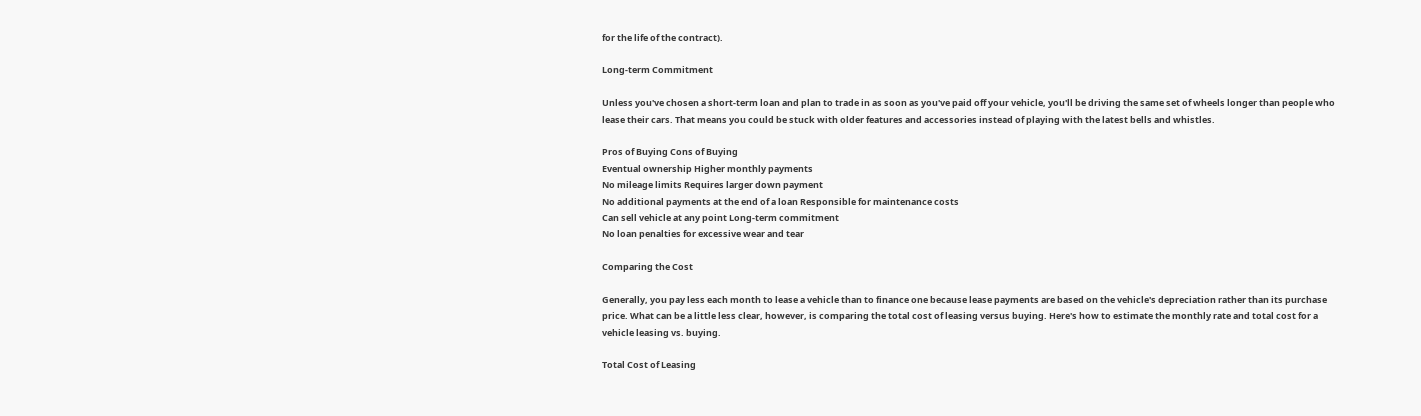for the life of the contract).

Long-term Commitment

Unless you've chosen a short-term loan and plan to trade in as soon as you've paid off your vehicle, you'll be driving the same set of wheels longer than people who lease their cars. That means you could be stuck with older features and accessories instead of playing with the latest bells and whistles.

Pros of Buying Cons of Buying
Eventual ownership Higher monthly payments
No mileage limits Requires larger down payment
No additional payments at the end of a loan Responsible for maintenance costs
Can sell vehicle at any point Long-term commitment
No loan penalties for excessive wear and tear

Comparing the Cost

Generally, you pay less each month to lease a vehicle than to finance one because lease payments are based on the vehicle's depreciation rather than its purchase price. What can be a little less clear, however, is comparing the total cost of leasing versus buying. Here's how to estimate the monthly rate and total cost for a vehicle leasing vs. buying.

Total Cost of Leasing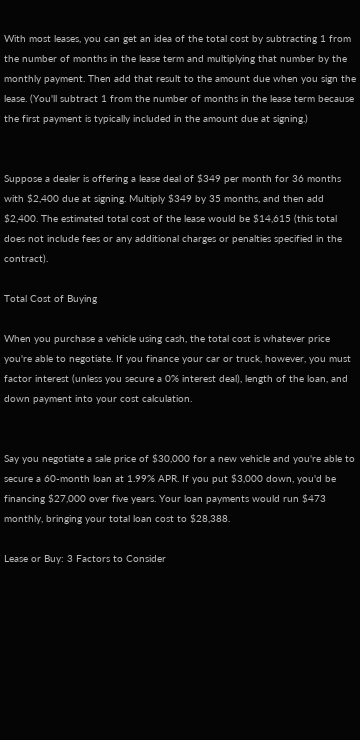With most leases, you can get an idea of the total cost by subtracting 1 from the number of months in the lease term and multiplying that number by the monthly payment. Then add that result to the amount due when you sign the lease. (You'll subtract 1 from the number of months in the lease term because the first payment is typically included in the amount due at signing.)


Suppose a dealer is offering a lease deal of $349 per month for 36 months with $2,400 due at signing. Multiply $349 by 35 months, and then add $2,400. The estimated total cost of the lease would be $14,615 (this total does not include fees or any additional charges or penalties specified in the contract).

Total Cost of Buying

When you purchase a vehicle using cash, the total cost is whatever price you're able to negotiate. If you finance your car or truck, however, you must factor interest (unless you secure a 0% interest deal), length of the loan, and down payment into your cost calculation.


Say you negotiate a sale price of $30,000 for a new vehicle and you're able to secure a 60-month loan at 1.99% APR. If you put $3,000 down, you'd be financing $27,000 over five years. Your loan payments would run $473 monthly, bringing your total loan cost to $28,388.

Lease or Buy: 3 Factors to Consider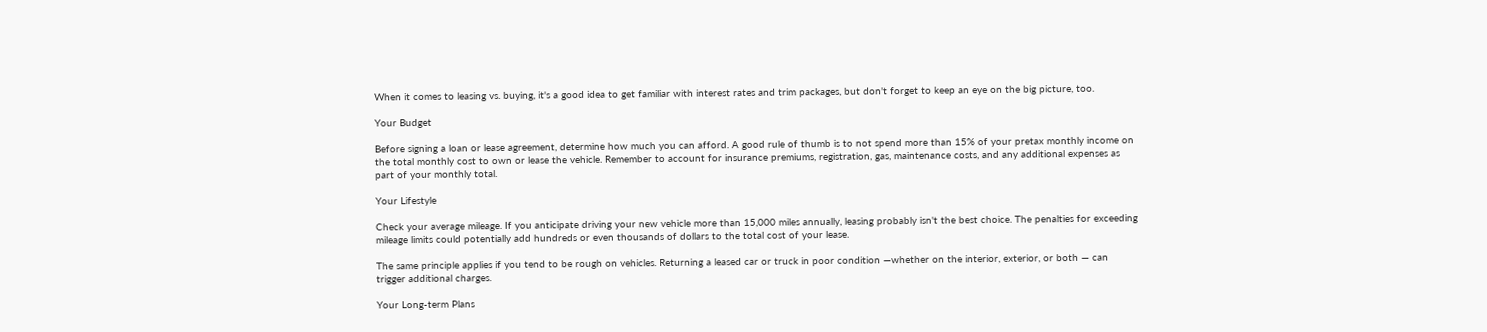When it comes to leasing vs. buying, it's a good idea to get familiar with interest rates and trim packages, but don't forget to keep an eye on the big picture, too.

Your Budget

Before signing a loan or lease agreement, determine how much you can afford. A good rule of thumb is to not spend more than 15% of your pretax monthly income on the total monthly cost to own or lease the vehicle. Remember to account for insurance premiums, registration, gas, maintenance costs, and any additional expenses as part of your monthly total.

Your Lifestyle

Check your average mileage. If you anticipate driving your new vehicle more than 15,000 miles annually, leasing probably isn't the best choice. The penalties for exceeding mileage limits could potentially add hundreds or even thousands of dollars to the total cost of your lease.

The same principle applies if you tend to be rough on vehicles. Returning a leased car or truck in poor condition —whether on the interior, exterior, or both — can trigger additional charges.

Your Long-term Plans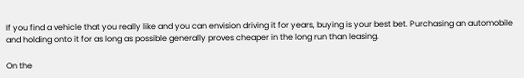If you find a vehicle that you really like and you can envision driving it for years, buying is your best bet. Purchasing an automobile and holding onto it for as long as possible generally proves cheaper in the long run than leasing.

On the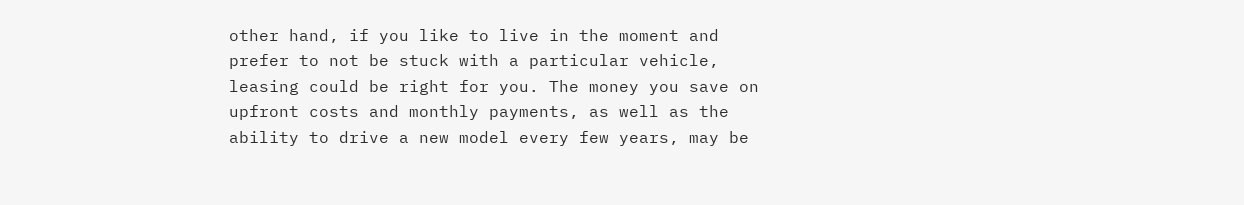other hand, if you like to live in the moment and prefer to not be stuck with a particular vehicle, leasing could be right for you. The money you save on upfront costs and monthly payments, as well as the ability to drive a new model every few years, may be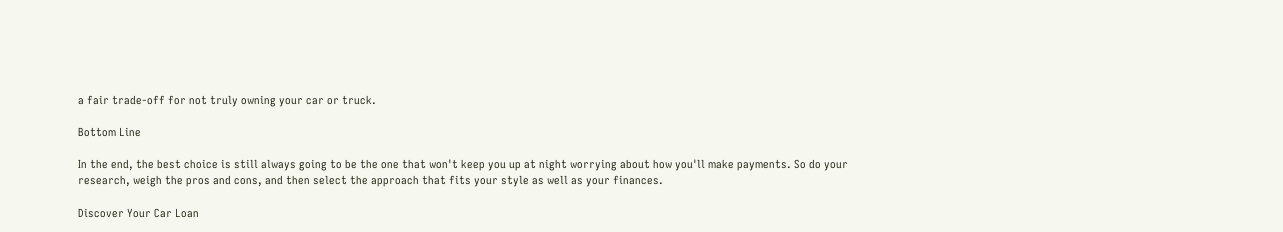a fair trade-off for not truly owning your car or truck.

Bottom Line

In the end, the best choice is still always going to be the one that won't keep you up at night worrying about how you'll make payments. So do your research, weigh the pros and cons, and then select the approach that fits your style as well as your finances.

Discover Your Car Loan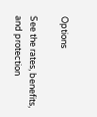Options

See the rates, benefits, and protection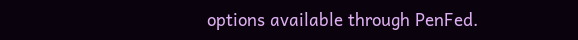options available through PenFed.